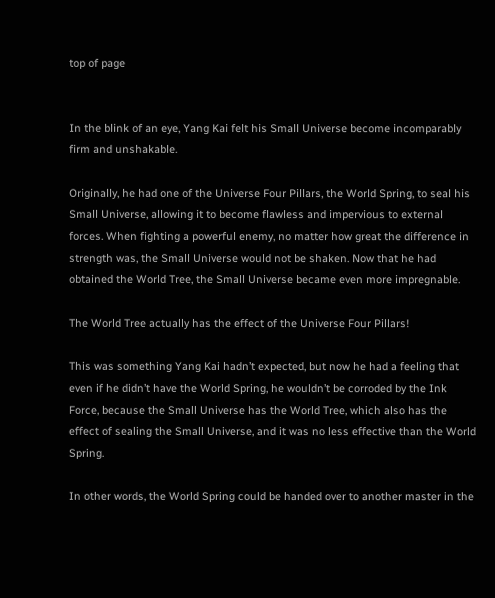top of page


In the blink of an eye, Yang Kai felt his Small Universe become incomparably firm and unshakable.

Originally, he had one of the Universe Four Pillars, the World Spring, to seal his Small Universe, allowing it to become flawless and impervious to external forces. When fighting a powerful enemy, no matter how great the difference in strength was, the Small Universe would not be shaken. Now that he had obtained the World Tree, the Small Universe became even more impregnable.

The World Tree actually has the effect of the Universe Four Pillars!

This was something Yang Kai hadn’t expected, but now he had a feeling that even if he didn’t have the World Spring, he wouldn’t be corroded by the Ink Force, because the Small Universe has the World Tree, which also has the effect of sealing the Small Universe, and it was no less effective than the World Spring.

In other words, the World Spring could be handed over to another master in the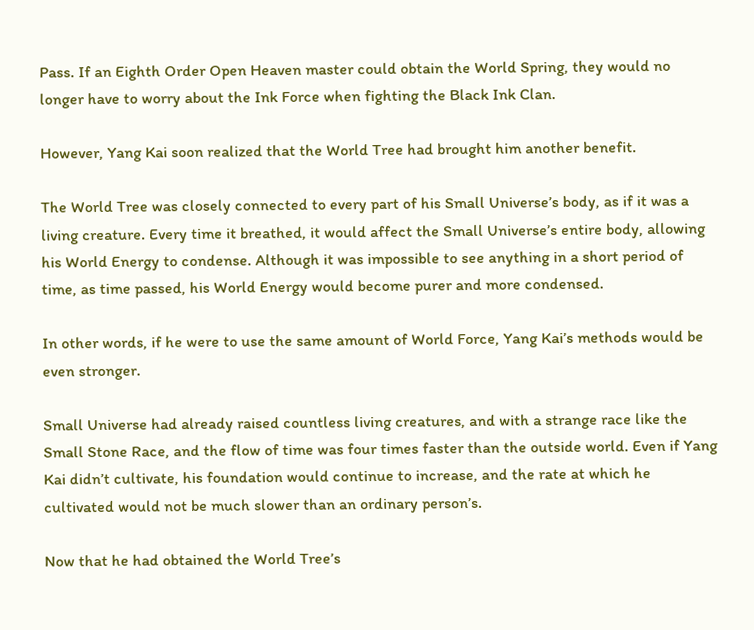Pass. If an Eighth Order Open Heaven master could obtain the World Spring, they would no longer have to worry about the Ink Force when fighting the Black Ink Clan.

However, Yang Kai soon realized that the World Tree had brought him another benefit.

The World Tree was closely connected to every part of his Small Universe’s body, as if it was a living creature. Every time it breathed, it would affect the Small Universe’s entire body, allowing his World Energy to condense. Although it was impossible to see anything in a short period of time, as time passed, his World Energy would become purer and more condensed.

In other words, if he were to use the same amount of World Force, Yang Kai’s methods would be even stronger.

Small Universe had already raised countless living creatures, and with a strange race like the Small Stone Race, and the flow of time was four times faster than the outside world. Even if Yang Kai didn’t cultivate, his foundation would continue to increase, and the rate at which he cultivated would not be much slower than an ordinary person’s.

Now that he had obtained the World Tree’s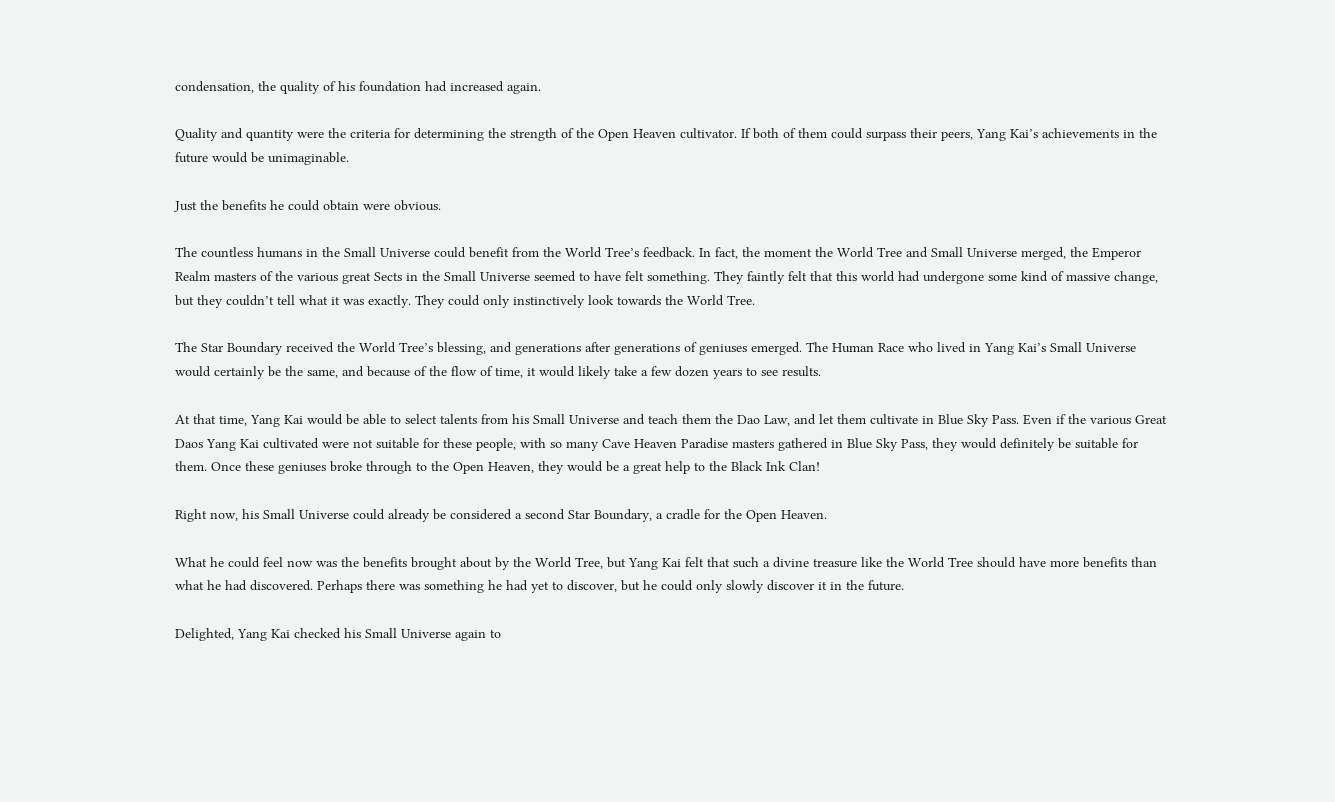condensation, the quality of his foundation had increased again.

Quality and quantity were the criteria for determining the strength of the Open Heaven cultivator. If both of them could surpass their peers, Yang Kai’s achievements in the future would be unimaginable.

Just the benefits he could obtain were obvious.

The countless humans in the Small Universe could benefit from the World Tree’s feedback. In fact, the moment the World Tree and Small Universe merged, the Emperor Realm masters of the various great Sects in the Small Universe seemed to have felt something. They faintly felt that this world had undergone some kind of massive change, but they couldn’t tell what it was exactly. They could only instinctively look towards the World Tree.

The Star Boundary received the World Tree’s blessing, and generations after generations of geniuses emerged. The Human Race who lived in Yang Kai’s Small Universe would certainly be the same, and because of the flow of time, it would likely take a few dozen years to see results.

At that time, Yang Kai would be able to select talents from his Small Universe and teach them the Dao Law, and let them cultivate in Blue Sky Pass. Even if the various Great Daos Yang Kai cultivated were not suitable for these people, with so many Cave Heaven Paradise masters gathered in Blue Sky Pass, they would definitely be suitable for them. Once these geniuses broke through to the Open Heaven, they would be a great help to the Black Ink Clan!

Right now, his Small Universe could already be considered a second Star Boundary, a cradle for the Open Heaven.

What he could feel now was the benefits brought about by the World Tree, but Yang Kai felt that such a divine treasure like the World Tree should have more benefits than what he had discovered. Perhaps there was something he had yet to discover, but he could only slowly discover it in the future.

Delighted, Yang Kai checked his Small Universe again to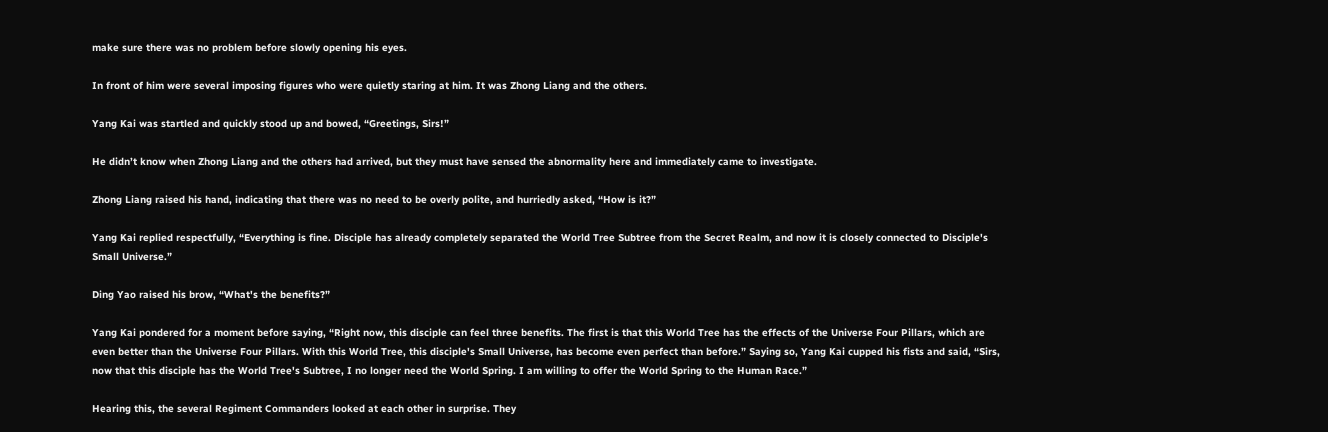make sure there was no problem before slowly opening his eyes.

In front of him were several imposing figures who were quietly staring at him. It was Zhong Liang and the others.

Yang Kai was startled and quickly stood up and bowed, “Greetings, Sirs!”

He didn’t know when Zhong Liang and the others had arrived, but they must have sensed the abnormality here and immediately came to investigate.

Zhong Liang raised his hand, indicating that there was no need to be overly polite, and hurriedly asked, “How is it?”

Yang Kai replied respectfully, “Everything is fine. Disciple has already completely separated the World Tree Subtree from the Secret Realm, and now it is closely connected to Disciple's Small Universe.”

Ding Yao raised his brow, “What's the benefits?”

Yang Kai pondered for a moment before saying, “Right now, this disciple can feel three benefits. The first is that this World Tree has the effects of the Universe Four Pillars, which are even better than the Universe Four Pillars. With this World Tree, this disciple's Small Universe, has become even perfect than before.” Saying so, Yang Kai cupped his fists and said, “Sirs, now that this disciple has the World Tree's Subtree, I no longer need the World Spring. I am willing to offer the World Spring to the Human Race.”

Hearing this, the several Regiment Commanders looked at each other in surprise. They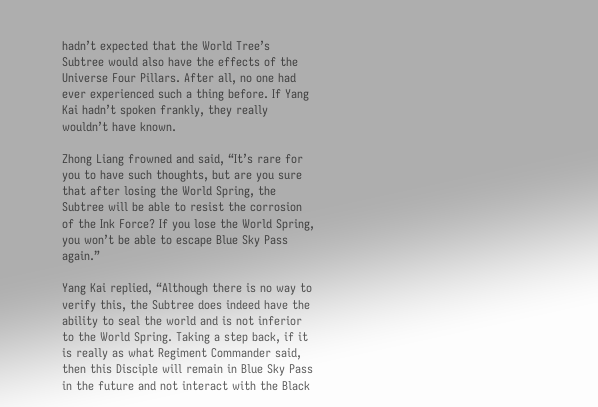hadn’t expected that the World Tree’s Subtree would also have the effects of the Universe Four Pillars. After all, no one had ever experienced such a thing before. If Yang Kai hadn’t spoken frankly, they really wouldn’t have known.

Zhong Liang frowned and said, “It’s rare for you to have such thoughts, but are you sure that after losing the World Spring, the Subtree will be able to resist the corrosion of the Ink Force? If you lose the World Spring, you won’t be able to escape Blue Sky Pass again.”

Yang Kai replied, “Although there is no way to verify this, the Subtree does indeed have the ability to seal the world and is not inferior to the World Spring. Taking a step back, if it is really as what Regiment Commander said, then this Disciple will remain in Blue Sky Pass in the future and not interact with the Black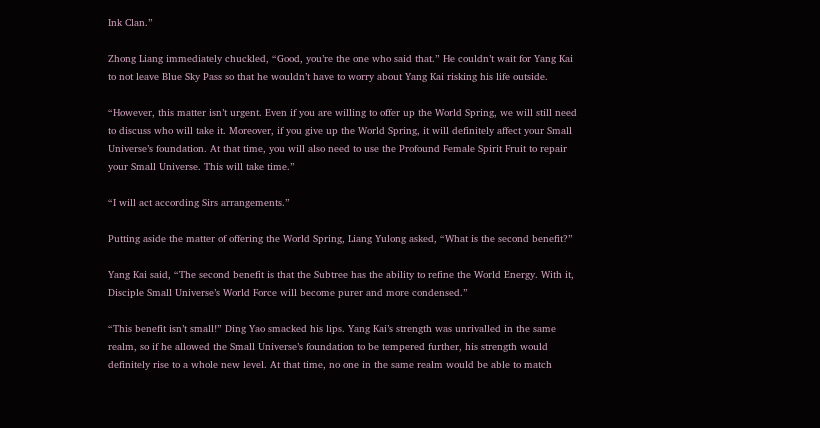Ink Clan.”

Zhong Liang immediately chuckled, “Good, you’re the one who said that.” He couldn’t wait for Yang Kai to not leave Blue Sky Pass so that he wouldn’t have to worry about Yang Kai risking his life outside.

“However, this matter isn’t urgent. Even if you are willing to offer up the World Spring, we will still need to discuss who will take it. Moreover, if you give up the World Spring, it will definitely affect your Small Universe’s foundation. At that time, you will also need to use the Profound Female Spirit Fruit to repair your Small Universe. This will take time.”

“I will act according Sirs arrangements.”

Putting aside the matter of offering the World Spring, Liang Yulong asked, “What is the second benefit?”

Yang Kai said, “The second benefit is that the Subtree has the ability to refine the World Energy. With it, Disciple Small Universe’s World Force will become purer and more condensed.”

“This benefit isn’t small!” Ding Yao smacked his lips. Yang Kai’s strength was unrivalled in the same realm, so if he allowed the Small Universe’s foundation to be tempered further, his strength would definitely rise to a whole new level. At that time, no one in the same realm would be able to match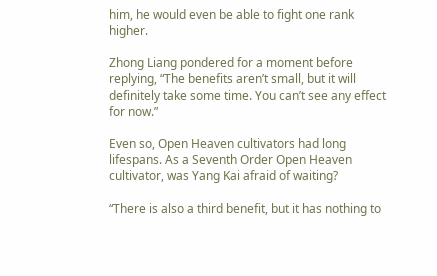him, he would even be able to fight one rank higher.

Zhong Liang pondered for a moment before replying, “The benefits aren’t small, but it will definitely take some time. You can’t see any effect for now.”

Even so, Open Heaven cultivators had long lifespans. As a Seventh Order Open Heaven cultivator, was Yang Kai afraid of waiting?

“There is also a third benefit, but it has nothing to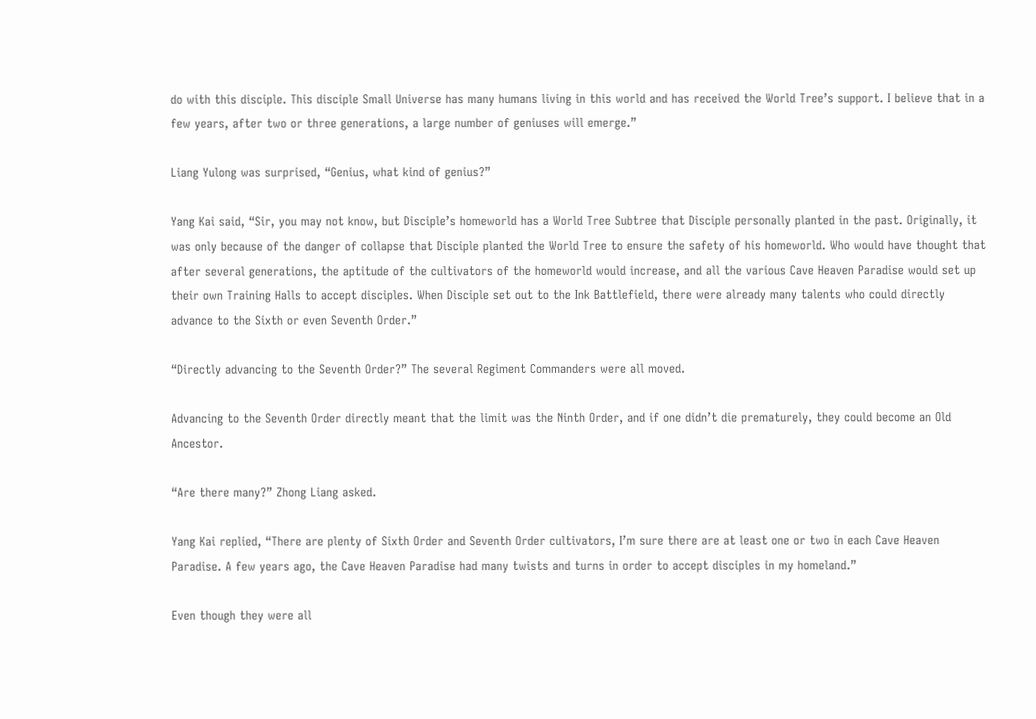do with this disciple. This disciple Small Universe has many humans living in this world and has received the World Tree’s support. I believe that in a few years, after two or three generations, a large number of geniuses will emerge.”

Liang Yulong was surprised, “Genius, what kind of genius?”

Yang Kai said, “Sir, you may not know, but Disciple’s homeworld has a World Tree Subtree that Disciple personally planted in the past. Originally, it was only because of the danger of collapse that Disciple planted the World Tree to ensure the safety of his homeworld. Who would have thought that after several generations, the aptitude of the cultivators of the homeworld would increase, and all the various Cave Heaven Paradise would set up their own Training Halls to accept disciples. When Disciple set out to the Ink Battlefield, there were already many talents who could directly advance to the Sixth or even Seventh Order.”

“Directly advancing to the Seventh Order?” The several Regiment Commanders were all moved.

Advancing to the Seventh Order directly meant that the limit was the Ninth Order, and if one didn’t die prematurely, they could become an Old Ancestor.

“Are there many?” Zhong Liang asked.

Yang Kai replied, “There are plenty of Sixth Order and Seventh Order cultivators, I’m sure there are at least one or two in each Cave Heaven Paradise. A few years ago, the Cave Heaven Paradise had many twists and turns in order to accept disciples in my homeland.”

Even though they were all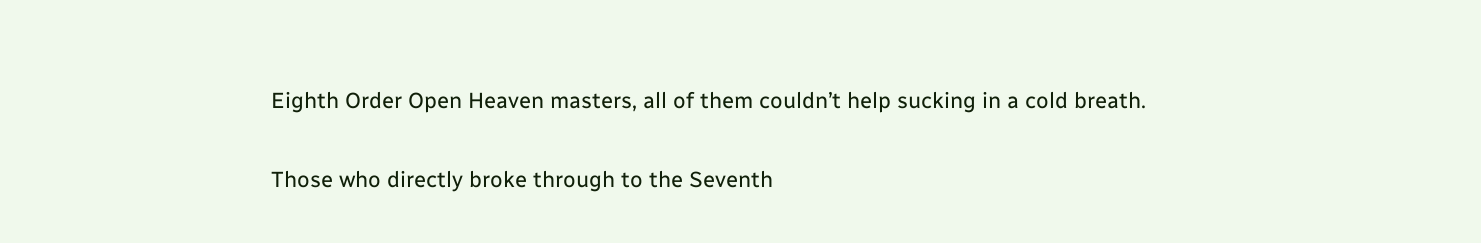Eighth Order Open Heaven masters, all of them couldn’t help sucking in a cold breath.

Those who directly broke through to the Seventh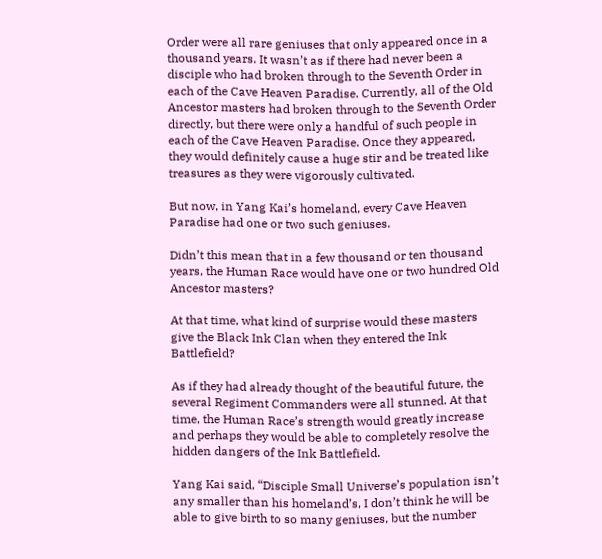Order were all rare geniuses that only appeared once in a thousand years. It wasn’t as if there had never been a disciple who had broken through to the Seventh Order in each of the Cave Heaven Paradise. Currently, all of the Old Ancestor masters had broken through to the Seventh Order directly, but there were only a handful of such people in each of the Cave Heaven Paradise. Once they appeared, they would definitely cause a huge stir and be treated like treasures as they were vigorously cultivated.

But now, in Yang Kai’s homeland, every Cave Heaven Paradise had one or two such geniuses.

Didn’t this mean that in a few thousand or ten thousand years, the Human Race would have one or two hundred Old Ancestor masters?

At that time, what kind of surprise would these masters give the Black Ink Clan when they entered the Ink Battlefield?

As if they had already thought of the beautiful future, the several Regiment Commanders were all stunned. At that time, the Human Race’s strength would greatly increase and perhaps they would be able to completely resolve the hidden dangers of the Ink Battlefield.

Yang Kai said, “Disciple Small Universe’s population isn’t any smaller than his homeland’s, I don’t think he will be able to give birth to so many geniuses, but the number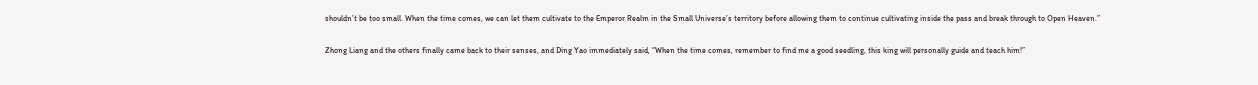shouldn’t be too small. When the time comes, we can let them cultivate to the Emperor Realm in the Small Universe’s territory before allowing them to continue cultivating inside the pass and break through to Open Heaven.”

Zhong Liang and the others finally came back to their senses, and Ding Yao immediately said, “When the time comes, remember to find me a good seedling, this king will personally guide and teach him!”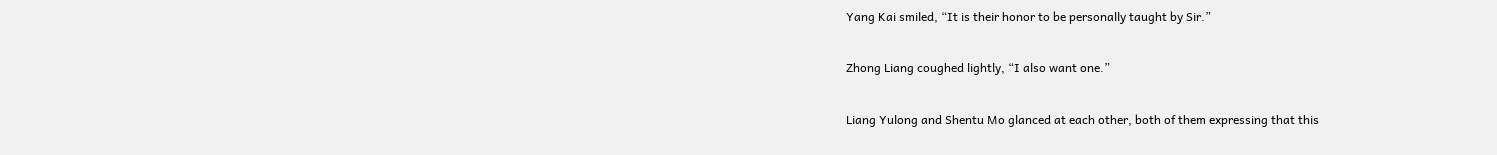Yang Kai smiled, “It is their honor to be personally taught by Sir.”

Zhong Liang coughed lightly, “I also want one.”

Liang Yulong and Shentu Mo glanced at each other, both of them expressing that this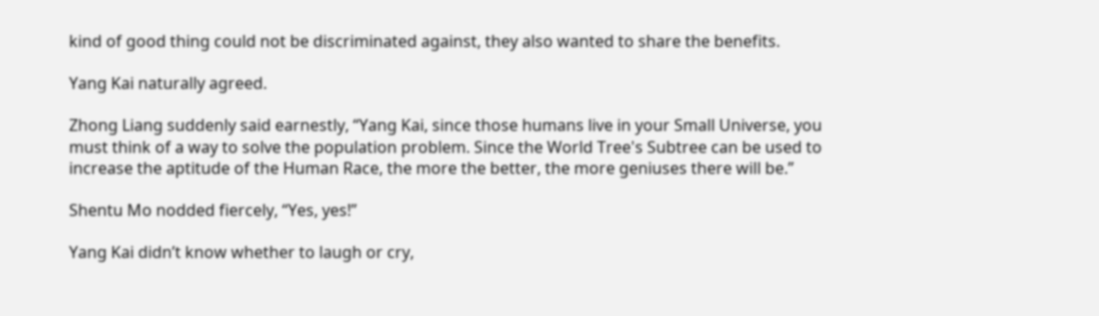kind of good thing could not be discriminated against, they also wanted to share the benefits.

Yang Kai naturally agreed.

Zhong Liang suddenly said earnestly, “Yang Kai, since those humans live in your Small Universe, you must think of a way to solve the population problem. Since the World Tree's Subtree can be used to increase the aptitude of the Human Race, the more the better, the more geniuses there will be.”

Shentu Mo nodded fiercely, “Yes, yes!”

Yang Kai didn’t know whether to laugh or cry,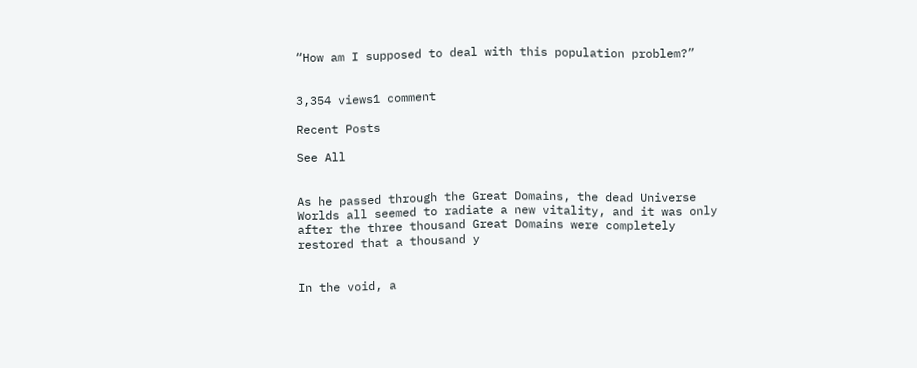“How am I supposed to deal with this population problem?”


3,354 views1 comment

Recent Posts

See All


As he passed through the Great Domains, the dead Universe Worlds all seemed to radiate a new vitality, and it was only after the three thousand Great Domains were completely restored that a thousand y


In the void, a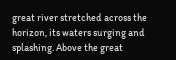great river stretched across the horizon, its waters surging and splashing. Above the great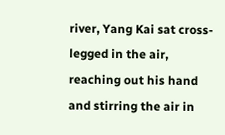river, Yang Kai sat cross-legged in the air, reaching out his hand and stirring the air in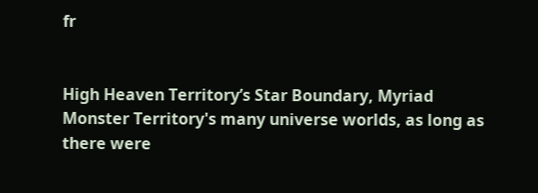fr


High Heaven Territory’s Star Boundary, Myriad Monster Territory's many universe worlds, as long as there were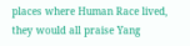places where Human Race lived, they would all praise Yang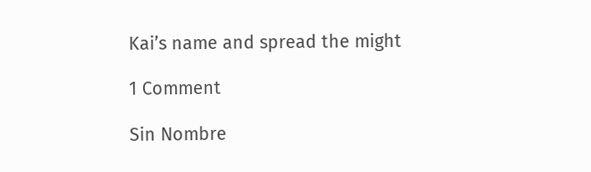Kai’s name and spread the might

1 Comment

Sin Nombre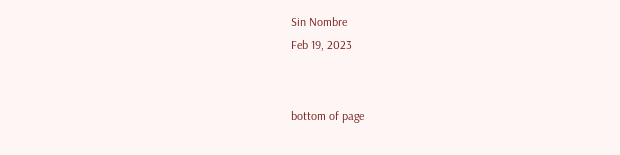Sin Nombre
Feb 19, 2023


bottom of page